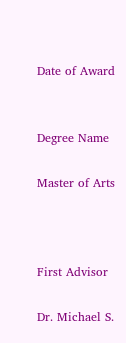Date of Award


Degree Name

Master of Arts



First Advisor

Dr. Michael S.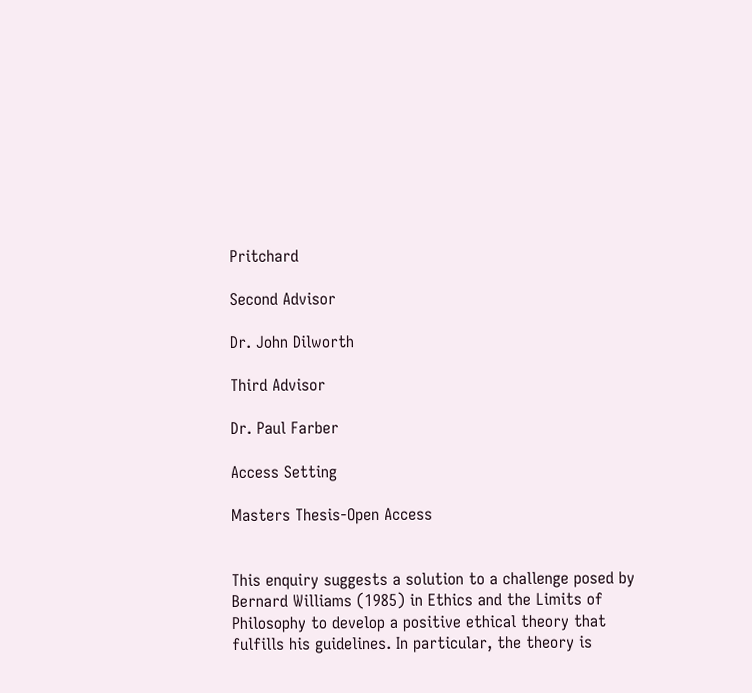Pritchard

Second Advisor

Dr. John Dilworth

Third Advisor

Dr. Paul Farber

Access Setting

Masters Thesis-Open Access


This enquiry suggests a solution to a challenge posed by Bernard Williams (1985) in Ethics and the Limits of Philosophy to develop a positive ethical theory that fulfills his guidelines. In particular, the theory is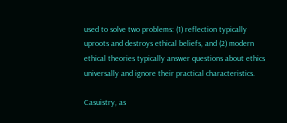used to solve two problems: (1) reflection typically uproots and destroys ethical beliefs, and (2) modern ethical theories typically answer questions about ethics universally and ignore their practical characteristics.

Casuistry, as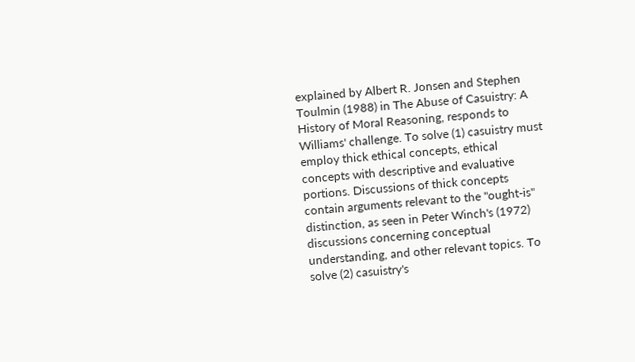explained by Albert R. Jonsen and Stephen Toulmin (1988) in The Abuse of Casuistry: A History of Moral Reasoning, responds to Williams' challenge. To solve (1) casuistry must employ thick ethical concepts, ethical concepts with descriptive and evaluative portions. Discussions of thick concepts contain arguments relevant to the "ought-is" distinction, as seen in Peter Winch's (1972) discussions concerning conceptual understanding, and other relevant topics. To solve (2) casuistry's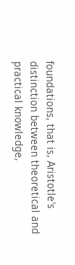foundations, that is, Aristotle's distinction between theoretical and practical knowledge,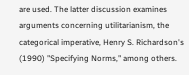are used. The latter discussion examines arguments concerning utilitarianism, the categorical imperative, Henry S. Richardson's (1990) "Specifying Norms," among others.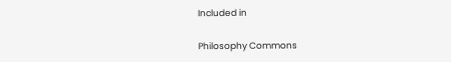Included in

Philosophy Commons